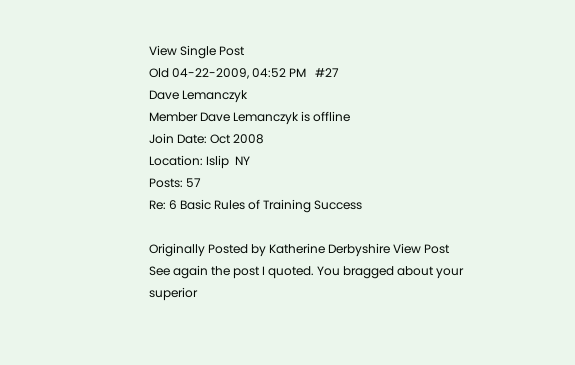View Single Post
Old 04-22-2009, 04:52 PM   #27
Dave Lemanczyk
Member Dave Lemanczyk is offline
Join Date: Oct 2008
Location: Islip  NY
Posts: 57
Re: 6 Basic Rules of Training Success

Originally Posted by Katherine Derbyshire View Post
See again the post I quoted. You bragged about your superior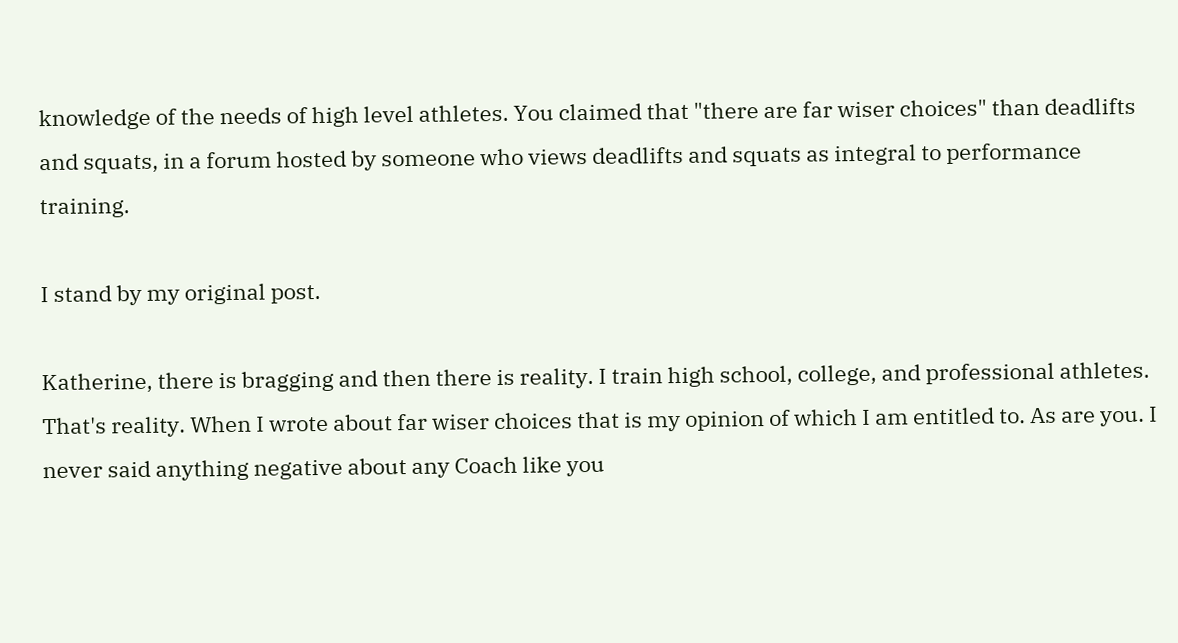knowledge of the needs of high level athletes. You claimed that "there are far wiser choices" than deadlifts and squats, in a forum hosted by someone who views deadlifts and squats as integral to performance training.

I stand by my original post.

Katherine, there is bragging and then there is reality. I train high school, college, and professional athletes. That's reality. When I wrote about far wiser choices that is my opinion of which I am entitled to. As are you. I never said anything negative about any Coach like you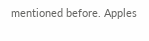mentioned before. Apples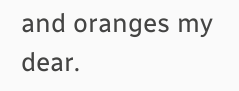and oranges my dear.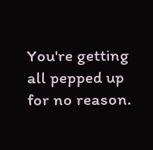You're getting all pepped up for no reason.